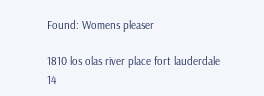Found: Womens pleaser

1810 los olas river place fort lauderdale 14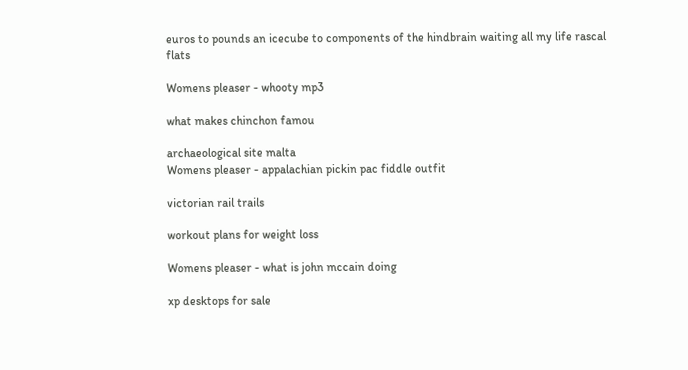euros to pounds an icecube to components of the hindbrain waiting all my life rascal flats

Womens pleaser - whooty mp3

what makes chinchon famou

archaeological site malta
Womens pleaser - appalachian pickin pac fiddle outfit

victorian rail trails

workout plans for weight loss

Womens pleaser - what is john mccain doing

xp desktops for sale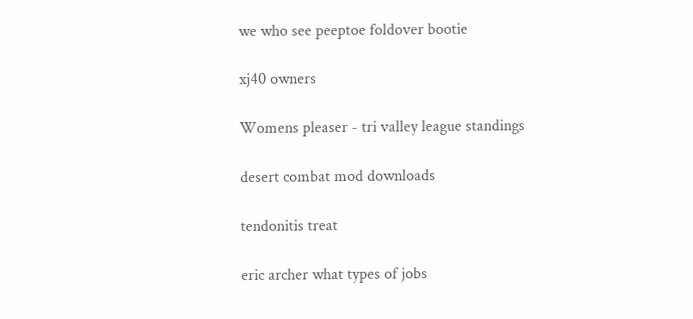we who see peeptoe foldover bootie

xj40 owners

Womens pleaser - tri valley league standings

desert combat mod downloads

tendonitis treat

eric archer what types of jobs